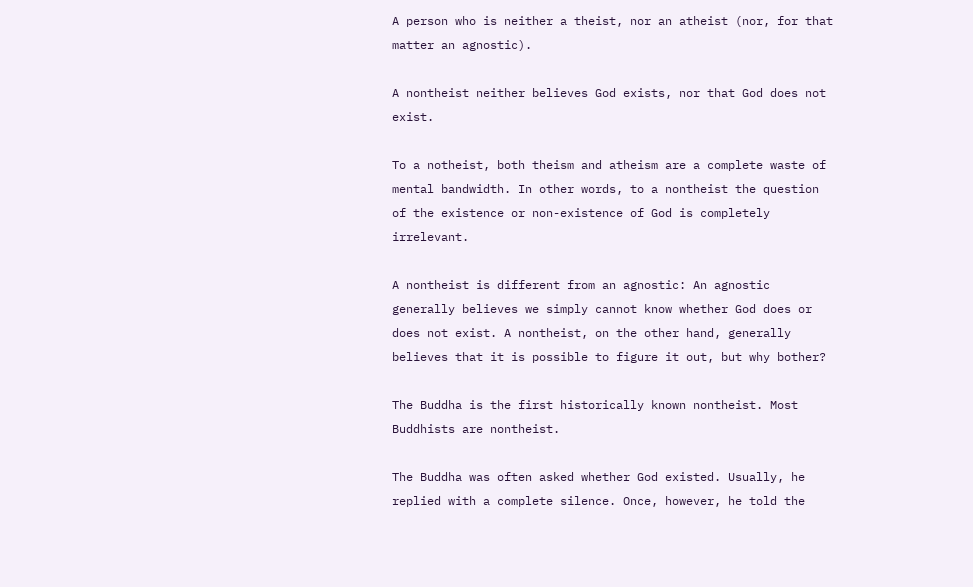A person who is neither a theist, nor an atheist (nor, for that matter an agnostic).

A nontheist neither believes God exists, nor that God does not exist.

To a notheist, both theism and atheism are a complete waste of mental bandwidth. In other words, to a nontheist the question of the existence or non-existence of God is completely irrelevant.

A nontheist is different from an agnostic: An agnostic generally believes we simply cannot know whether God does or does not exist. A nontheist, on the other hand, generally believes that it is possible to figure it out, but why bother?

The Buddha is the first historically known nontheist. Most Buddhists are nontheist.

The Buddha was often asked whether God existed. Usually, he replied with a complete silence. Once, however, he told the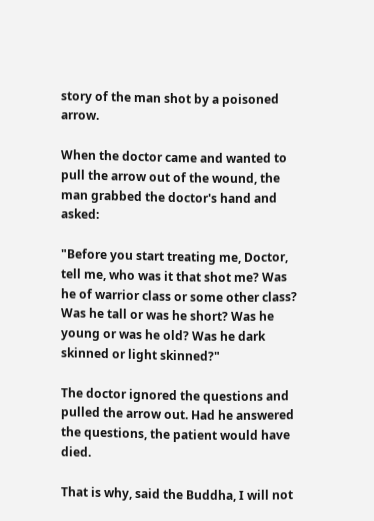story of the man shot by a poisoned arrow.

When the doctor came and wanted to pull the arrow out of the wound, the man grabbed the doctor's hand and asked:

"Before you start treating me, Doctor, tell me, who was it that shot me? Was he of warrior class or some other class? Was he tall or was he short? Was he young or was he old? Was he dark skinned or light skinned?"

The doctor ignored the questions and pulled the arrow out. Had he answered the questions, the patient would have died.

That is why, said the Buddha, I will not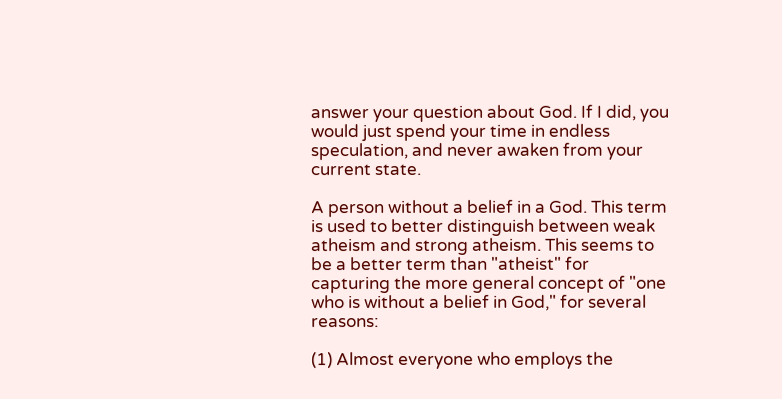answer your question about God. If I did, you would just spend your time in endless speculation, and never awaken from your current state.

A person without a belief in a God. This term is used to better distinguish between weak atheism and strong atheism. This seems to be a better term than "atheist" for capturing the more general concept of "one who is without a belief in God," for several reasons:

(1) Almost everyone who employs the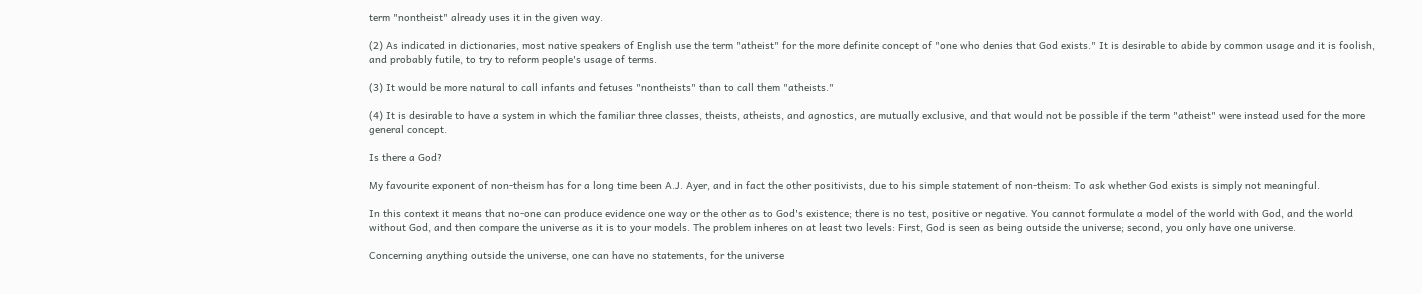term "nontheist" already uses it in the given way.

(2) As indicated in dictionaries, most native speakers of English use the term "atheist" for the more definite concept of "one who denies that God exists." It is desirable to abide by common usage and it is foolish, and probably futile, to try to reform people's usage of terms.

(3) It would be more natural to call infants and fetuses "nontheists" than to call them "atheists."

(4) It is desirable to have a system in which the familiar three classes, theists, atheists, and agnostics, are mutually exclusive, and that would not be possible if the term "atheist" were instead used for the more general concept.

Is there a God?

My favourite exponent of non-theism has for a long time been A.J. Ayer, and in fact the other positivists, due to his simple statement of non-theism: To ask whether God exists is simply not meaningful.

In this context it means that no-one can produce evidence one way or the other as to God's existence; there is no test, positive or negative. You cannot formulate a model of the world with God, and the world without God, and then compare the universe as it is to your models. The problem inheres on at least two levels: First, God is seen as being outside the universe; second, you only have one universe.

Concerning anything outside the universe, one can have no statements, for the universe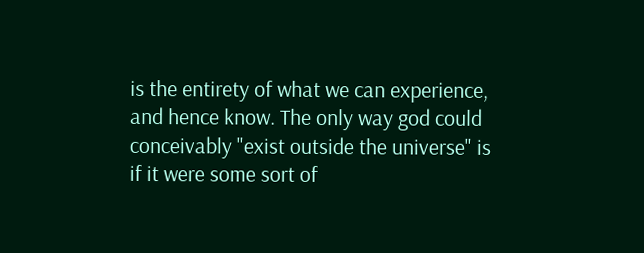is the entirety of what we can experience, and hence know. The only way god could conceivably "exist outside the universe" is if it were some sort of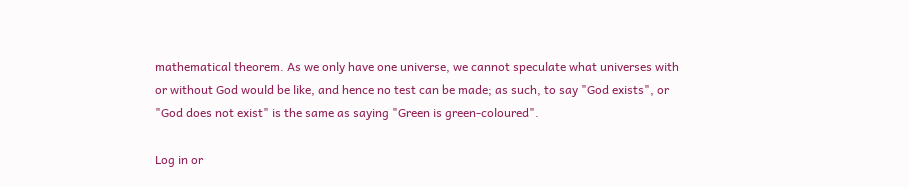mathematical theorem. As we only have one universe, we cannot speculate what universes with or without God would be like, and hence no test can be made; as such, to say "God exists", or "God does not exist" is the same as saying "Green is green-coloured".

Log in or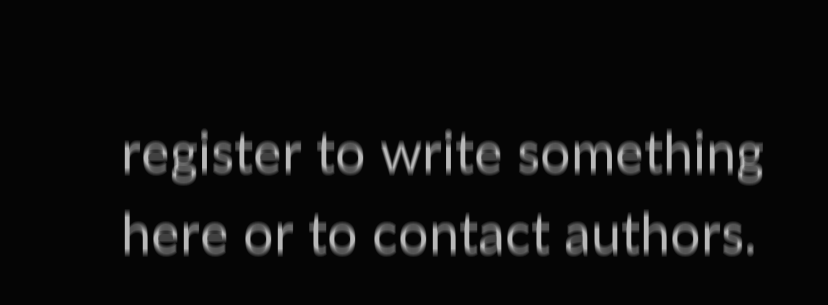register to write something here or to contact authors.